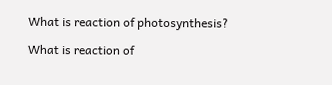What is reaction of photosynthesis?

What is reaction of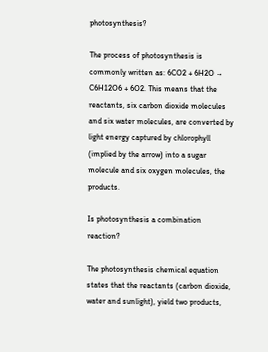photosynthesis?

The process of photosynthesis is commonly written as: 6CO2 + 6H2O → C6H12O6 + 6O2. This means that the reactants, six carbon dioxide molecules and six water molecules, are converted by light energy captured by chlorophyll (implied by the arrow) into a sugar molecule and six oxygen molecules, the products.

Is photosynthesis a combination reaction?

The photosynthesis chemical equation states that the reactants (carbon dioxide, water and sunlight), yield two products,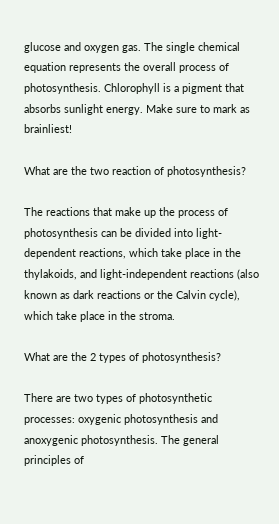glucose and oxygen gas. The single chemical equation represents the overall process of photosynthesis. Chlorophyll is a pigment that absorbs sunlight energy. Make sure to mark as brainliest!

What are the two reaction of photosynthesis?

The reactions that make up the process of photosynthesis can be divided into light-dependent reactions, which take place in the thylakoids, and light-independent reactions (also known as dark reactions or the Calvin cycle), which take place in the stroma.

What are the 2 types of photosynthesis?

There are two types of photosynthetic processes: oxygenic photosynthesis and anoxygenic photosynthesis. The general principles of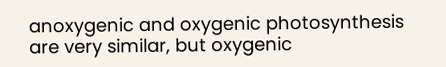anoxygenic and oxygenic photosynthesis are very similar, but oxygenic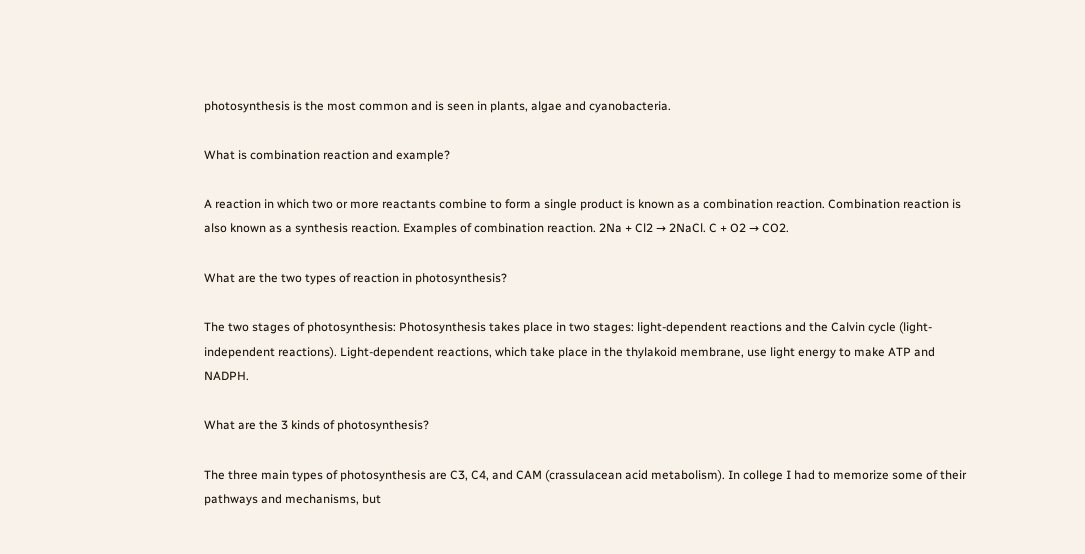photosynthesis is the most common and is seen in plants, algae and cyanobacteria.

What is combination reaction and example?

A reaction in which two or more reactants combine to form a single product is known as a combination reaction. Combination reaction is also known as a synthesis reaction. Examples of combination reaction. 2Na + Cl2 → 2NaCl. C + O2 → CO2.

What are the two types of reaction in photosynthesis?

The two stages of photosynthesis: Photosynthesis takes place in two stages: light-dependent reactions and the Calvin cycle (light-independent reactions). Light-dependent reactions, which take place in the thylakoid membrane, use light energy to make ATP and NADPH.

What are the 3 kinds of photosynthesis?

The three main types of photosynthesis are C3, C4, and CAM (crassulacean acid metabolism). In college I had to memorize some of their pathways and mechanisms, but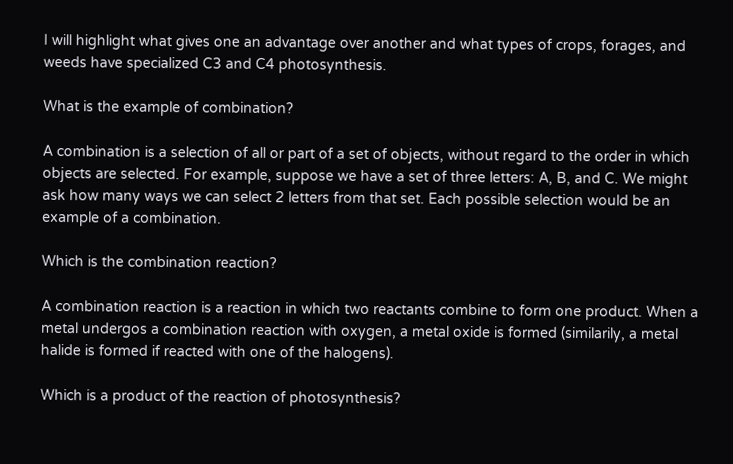I will highlight what gives one an advantage over another and what types of crops, forages, and weeds have specialized C3 and C4 photosynthesis.

What is the example of combination?

A combination is a selection of all or part of a set of objects, without regard to the order in which objects are selected. For example, suppose we have a set of three letters: A, B, and C. We might ask how many ways we can select 2 letters from that set. Each possible selection would be an example of a combination.

Which is the combination reaction?

A combination reaction is a reaction in which two reactants combine to form one product. When a metal undergos a combination reaction with oxygen, a metal oxide is formed (similarily, a metal halide is formed if reacted with one of the halogens).

Which is a product of the reaction of photosynthesis?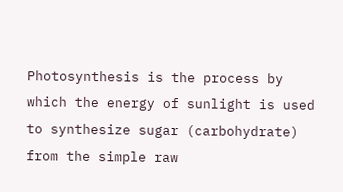Photosynthesis is the process by which the energy of sunlight is used to synthesize sugar (carbohydrate) from the simple raw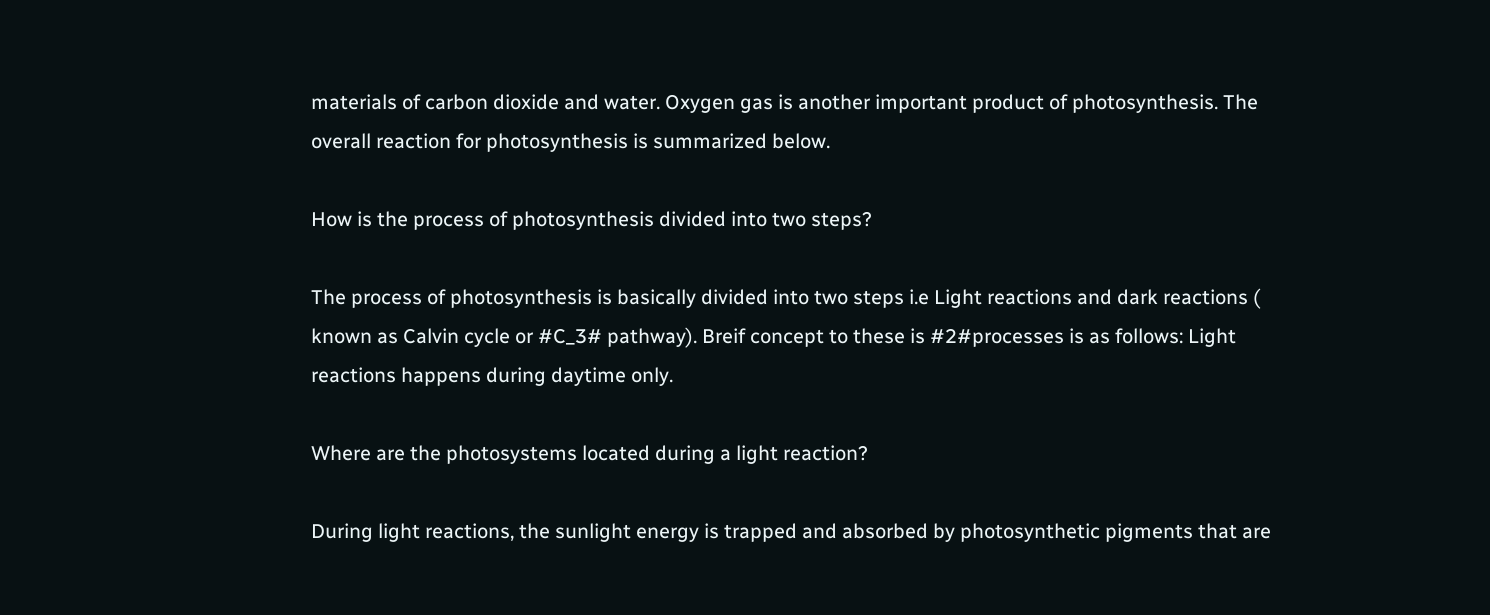materials of carbon dioxide and water. Oxygen gas is another important product of photosynthesis. The overall reaction for photosynthesis is summarized below.

How is the process of photosynthesis divided into two steps?

The process of photosynthesis is basically divided into two steps i.e Light reactions and dark reactions ( known as Calvin cycle or #C_3# pathway). Breif concept to these is #2#processes is as follows: Light reactions happens during daytime only.

Where are the photosystems located during a light reaction?

During light reactions, the sunlight energy is trapped and absorbed by photosynthetic pigments that are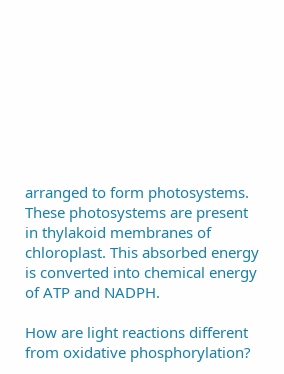arranged to form photosystems. These photosystems are present in thylakoid membranes of chloroplast. This absorbed energy is converted into chemical energy of ATP and NADPH.

How are light reactions different from oxidative phosphorylation?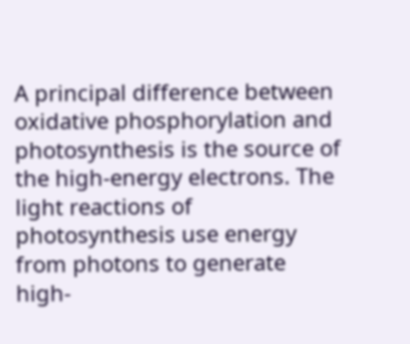A principal difference between oxidative phosphorylation and photosynthesis is the source of the high-energy electrons. The light reactions of photosynthesis use energy from photons to generate high-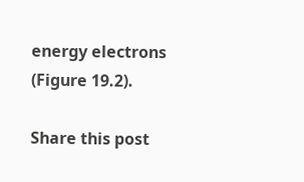energy electrons (Figure 19.2).

Share this post